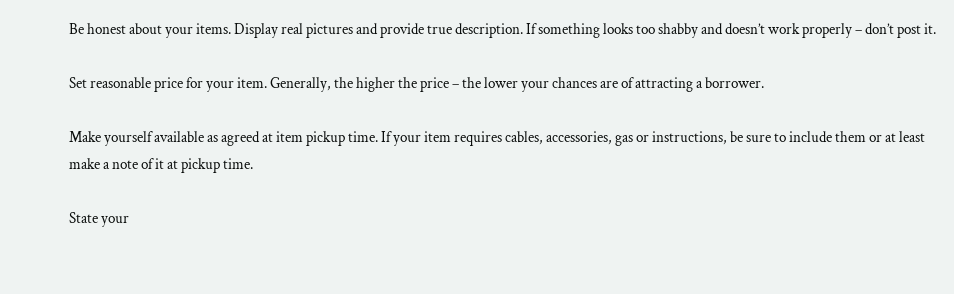Be honest about your items. Display real pictures and provide true description. If something looks too shabby and doesn’t work properly – don’t post it.

Set reasonable price for your item. Generally, the higher the price – the lower your chances are of attracting a borrower.

Make yourself available as agreed at item pickup time. If your item requires cables, accessories, gas or instructions, be sure to include them or at least make a note of it at pickup time.

State your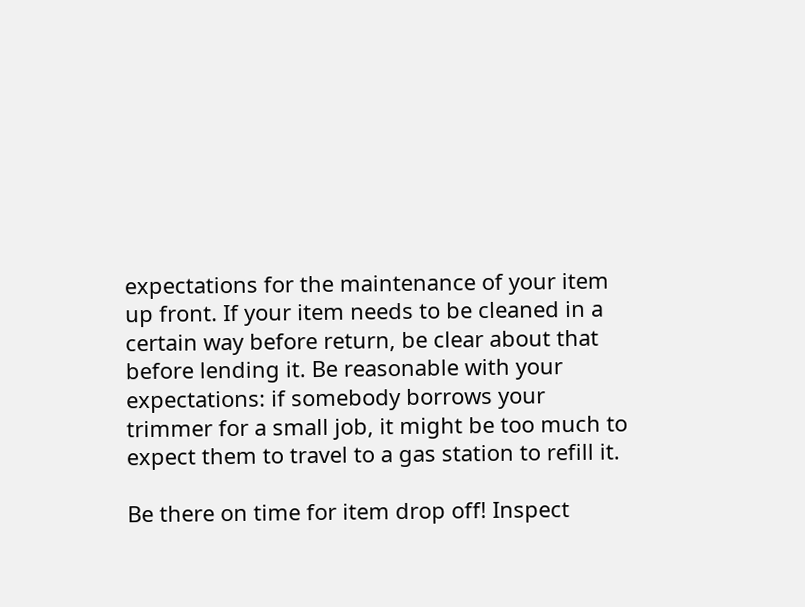expectations for the maintenance of your item up front. If your item needs to be cleaned in a certain way before return, be clear about that before lending it. Be reasonable with your expectations: if somebody borrows your trimmer for a small job, it might be too much to expect them to travel to a gas station to refill it.

Be there on time for item drop off! Inspect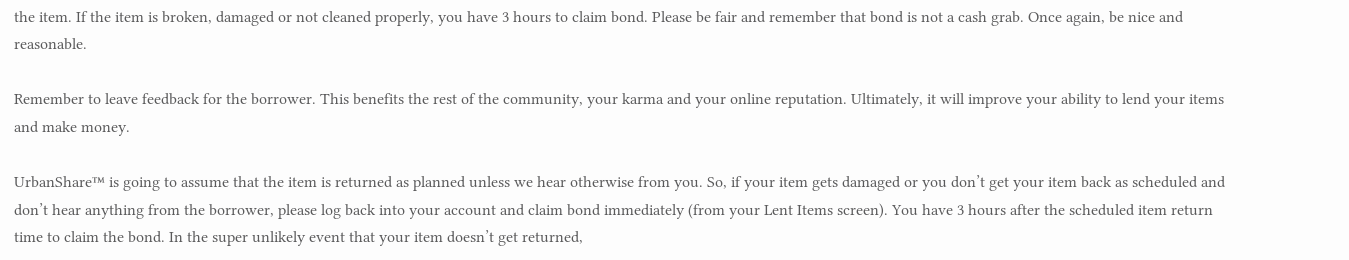the item. If the item is broken, damaged or not cleaned properly, you have 3 hours to claim bond. Please be fair and remember that bond is not a cash grab. Once again, be nice and reasonable.

Remember to leave feedback for the borrower. This benefits the rest of the community, your karma and your online reputation. Ultimately, it will improve your ability to lend your items and make money.

UrbanShare™ is going to assume that the item is returned as planned unless we hear otherwise from you. So, if your item gets damaged or you don’t get your item back as scheduled and don’t hear anything from the borrower, please log back into your account and claim bond immediately (from your Lent Items screen). You have 3 hours after the scheduled item return time to claim the bond. In the super unlikely event that your item doesn’t get returned,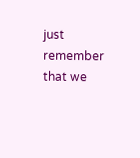just remember that we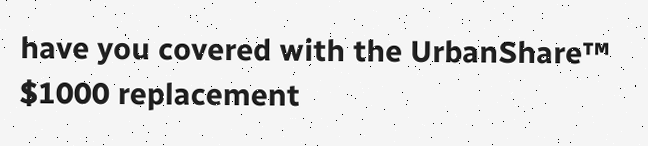have you covered with the UrbanShare™ $1000 replacement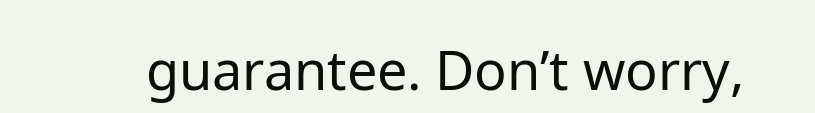guarantee. Don’t worry,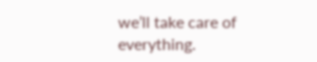we’ll take care of everything.